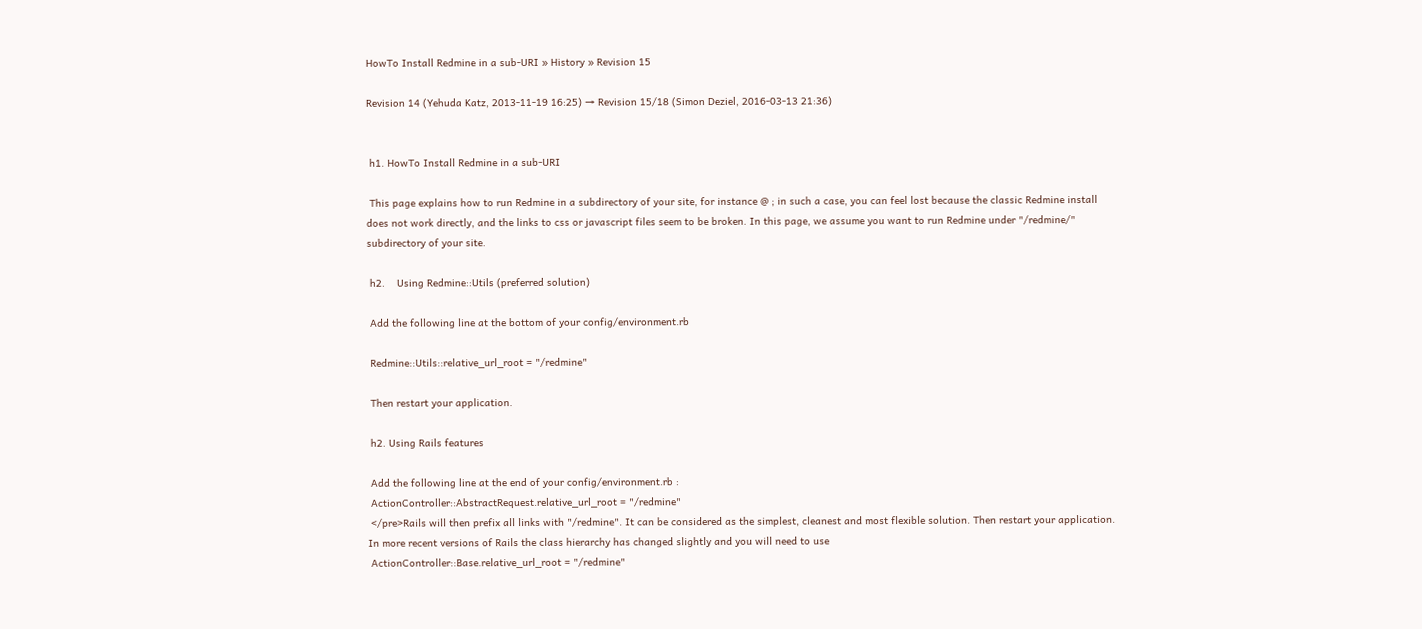HowTo Install Redmine in a sub-URI » History » Revision 15

Revision 14 (Yehuda Katz, 2013-11-19 16:25) → Revision 15/18 (Simon Deziel, 2016-03-13 21:36)


 h1. HowTo Install Redmine in a sub-URI

 This page explains how to run Redmine in a subdirectory of your site, for instance @ ; in such a case, you can feel lost because the classic Redmine install does not work directly, and the links to css or javascript files seem to be broken. In this page, we assume you want to run Redmine under "/redmine/" subdirectory of your site.

 h2.    Using Redmine::Utils (preferred solution)

 Add the following line at the bottom of your config/environment.rb

 Redmine::Utils::relative_url_root = "/redmine"

 Then restart your application.

 h2. Using Rails features

 Add the following line at the end of your config/environment.rb :
 ActionController::AbstractRequest.relative_url_root = "/redmine"
 </pre>Rails will then prefix all links with "/redmine". It can be considered as the simplest, cleanest and most flexible solution. Then restart your application. In more recent versions of Rails the class hierarchy has changed slightly and you will need to use
 ActionController::Base.relative_url_root = "/redmine"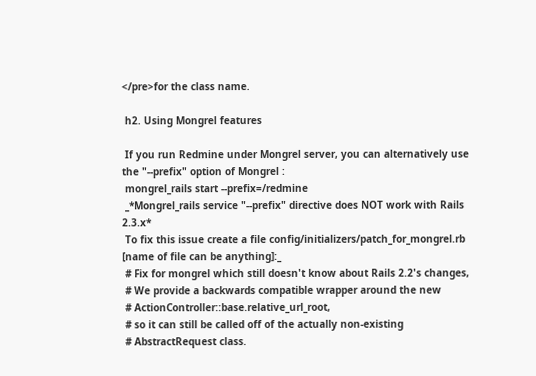</pre>for the class name.

 h2. Using Mongrel features

 If you run Redmine under Mongrel server, you can alternatively use the "--prefix" option of Mongrel :
 mongrel_rails start --prefix=/redmine
 _*Mongrel_rails service "--prefix" directive does NOT work with Rails 2.3.x*
 To fix this issue create a file config/initializers/patch_for_mongrel.rb [name of file can be anything]:_
 # Fix for mongrel which still doesn't know about Rails 2.2's changes,
 # We provide a backwards compatible wrapper around the new
 # ActionController::base.relative_url_root,
 # so it can still be called off of the actually non-existing
 # AbstractRequest class.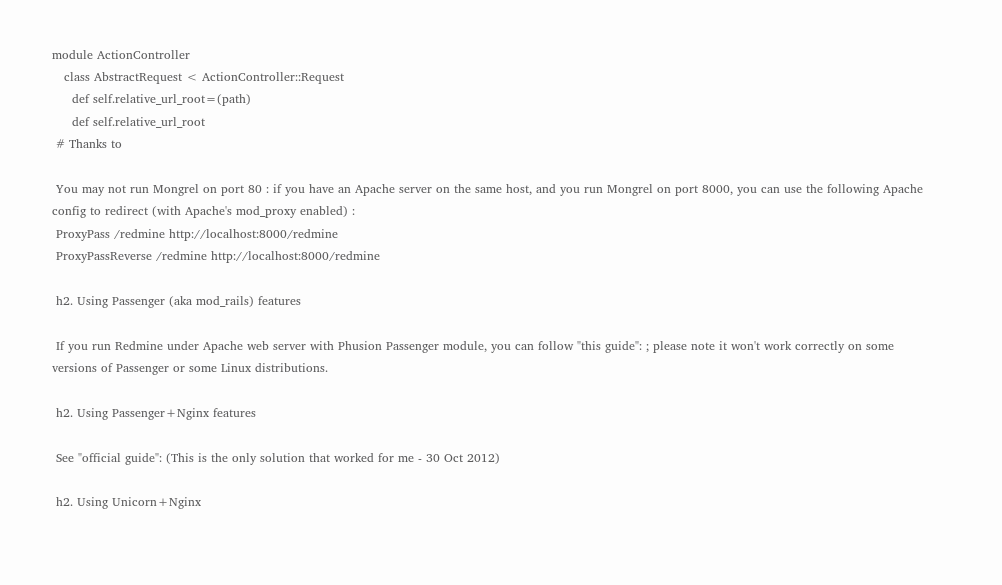module ActionController
   class AbstractRequest < ActionController::Request
     def self.relative_url_root=(path)
     def self.relative_url_root
 # Thanks to

 You may not run Mongrel on port 80 : if you have an Apache server on the same host, and you run Mongrel on port 8000, you can use the following Apache config to redirect (with Apache's mod_proxy enabled) :
 ProxyPass /redmine http://localhost:8000/redmine
 ProxyPassReverse /redmine http://localhost:8000/redmine

 h2. Using Passenger (aka mod_rails) features

 If you run Redmine under Apache web server with Phusion Passenger module, you can follow "this guide": ; please note it won't work correctly on some versions of Passenger or some Linux distributions.

 h2. Using Passenger+Nginx features

 See "official guide": (This is the only solution that worked for me - 30 Oct 2012)

 h2. Using Unicorn+Nginx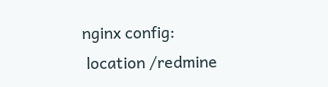nginx config:
 location /redmine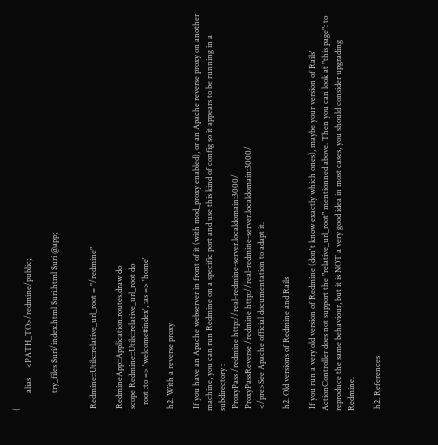{
         alias     <PATH_TO>/redmine/public;

         try_files $uri/index.html $uri.html $uri @app;


 Redmine::Utils::relative_url_root = "/redmine"

 RedmineApp::Application.routes.draw do
 scope Redmine::Utils::relative_url_root do
   root :to => 'welcome#index', :as => 'home'

 h2. With a reverse proxy

 If you have an Apache webserver in front of it (with mod_proxy enabled), or an Apache reverse proxy on another machine, you can run Redmine on a specific port and use this kind of config so it appears to be running in a subdirectory :
 ProxyPass /redmine http://real-redmine-server.localdomain:3000/
 ProxyPassReverse /redmine http://real-redmine-server.localdomain:3000/
 </pre>See Apache official documentation to adapt it.

 h2. Old versions of Redmine and Rails

 If you run a very old version of Redmine (don't know exactly which ones), maybe your version of Rails' ActionController does not support the "relative_url_root" mentionned above. Then you can look at "this page": to reproduce the same behaviour, but it is NOT a very good idea in most cases, you should consider upgrading Redmine.

 h2. References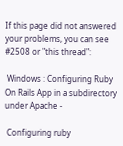If this page did not answered your problems, you can see #2508 or "this thread":

 Windows : Configuring Ruby On Rails App in a subdirectory under Apache -

 Configuring ruby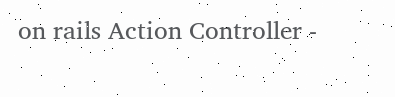on rails Action Controller -